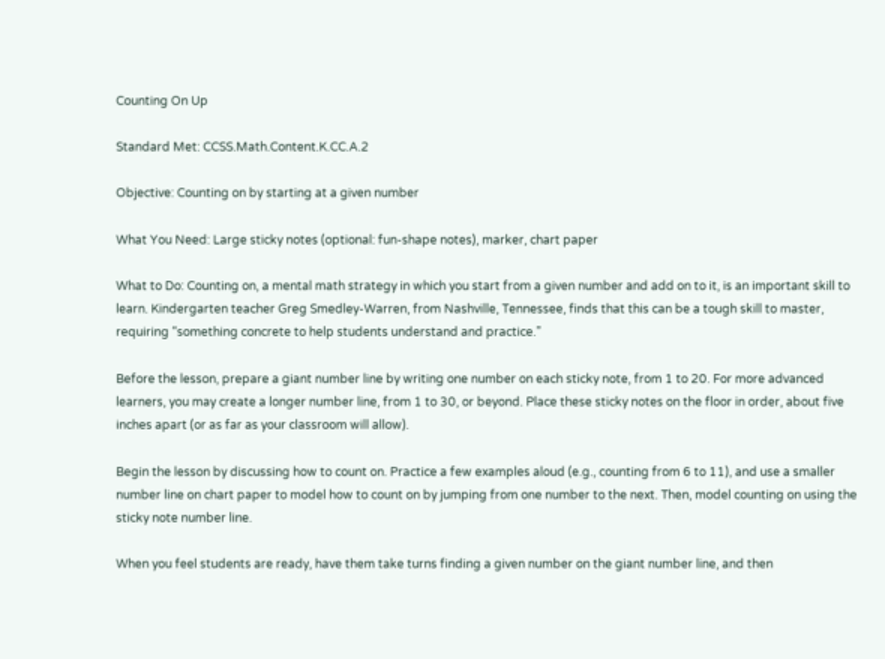Counting On Up

Standard Met: CCSS.Math.Content.K.CC.A.2

Objective: Counting on by starting at a given number

What You Need: Large sticky notes (optional: fun-shape notes), marker, chart paper

What to Do: Counting on, a mental math strategy in which you start from a given number and add on to it, is an important skill to learn. Kindergarten teacher Greg Smedley-Warren, from Nashville, Tennessee, finds that this can be a tough skill to master, requiring “something concrete to help students understand and practice.”

Before the lesson, prepare a giant number line by writing one number on each sticky note, from 1 to 20. For more advanced learners, you may create a longer number line, from 1 to 30, or beyond. Place these sticky notes on the floor in order, about five inches apart (or as far as your classroom will allow).

Begin the lesson by discussing how to count on. Practice a few examples aloud (e.g., counting from 6 to 11), and use a smaller number line on chart paper to model how to count on by jumping from one number to the next. Then, model counting on using the sticky note number line.

When you feel students are ready, have them take turns finding a given number on the giant number line, and then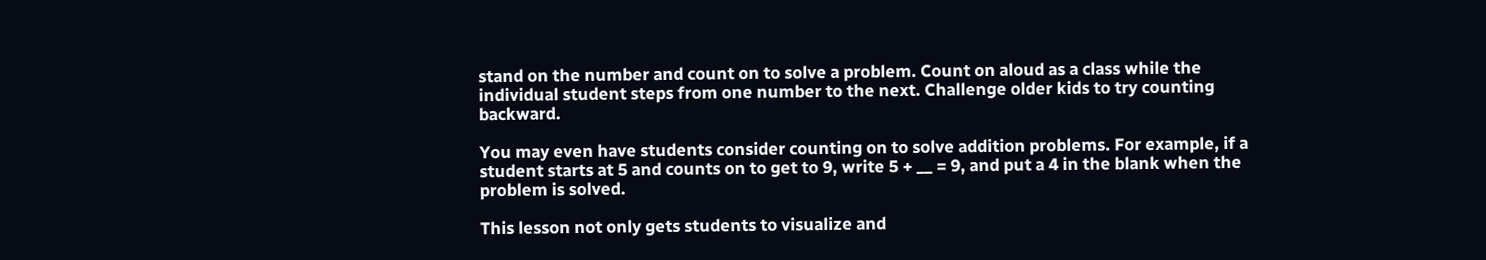stand on the number and count on to solve a problem. Count on aloud as a class while the individual student steps from one number to the next. Challenge older kids to try counting backward.

You may even have students consider counting on to solve addition problems. For example, if a student starts at 5 and counts on to get to 9, write 5 + __ = 9, and put a 4 in the blank when the problem is solved.

This lesson not only gets students to visualize and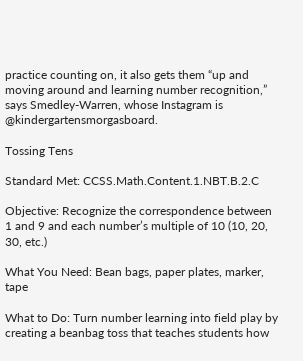practice counting on, it also gets them “up and moving around and learning number recognition,” says Smedley-Warren, whose Instagram is @kindergartensmorgasboard.

Tossing Tens

Standard Met: CCSS.Math.Content.1.NBT.B.2.C

Objective: Recognize the correspondence between 1 and 9 and each number’s multiple of 10 (10, 20, 30, etc.)

What You Need: Bean bags, paper plates, marker, tape

What to Do: Turn number learning into field play by creating a beanbag toss that teaches students how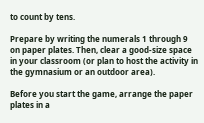to count by tens.

Prepare by writing the numerals 1 through 9 on paper plates. Then, clear a good-size space in your classroom (or plan to host the activity in the gymnasium or an outdoor area).

Before you start the game, arrange the paper plates in a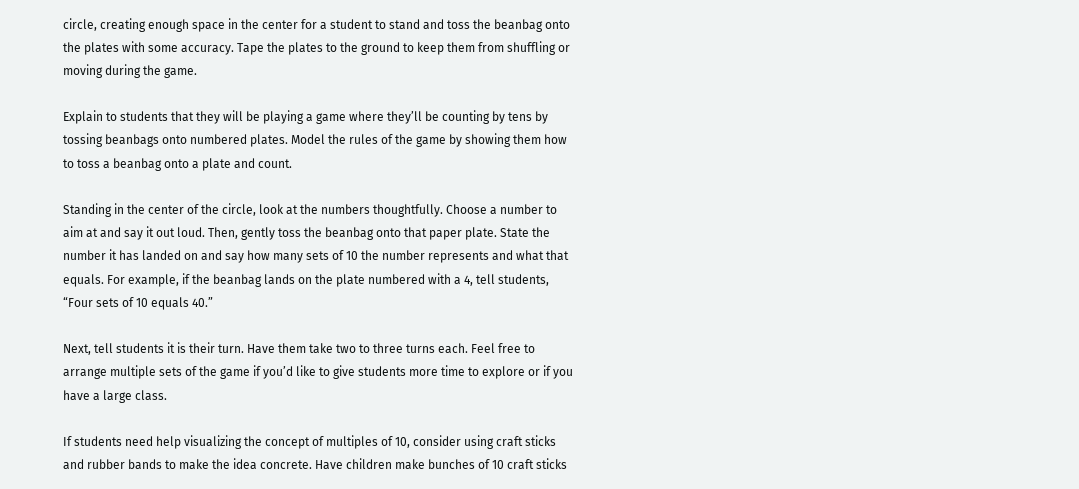circle, creating enough space in the center for a student to stand and toss the beanbag onto the plates with some accuracy. Tape the plates to the ground to keep them from shuffling or moving during the game.

Explain to students that they will be playing a game where they’ll be counting by tens by tossing beanbags onto numbered plates. Model the rules of the game by showing them how to toss a beanbag onto a plate and count.

Standing in the center of the circle, look at the numbers thoughtfully. Choose a number to aim at and say it out loud. Then, gently toss the beanbag onto that paper plate. State the number it has landed on and say how many sets of 10 the number represents and what that equals. For example, if the beanbag lands on the plate numbered with a 4, tell students, “Four sets of 10 equals 40.”

Next, tell students it is their turn. Have them take two to three turns each. Feel free to arrange multiple sets of the game if you’d like to give students more time to explore or if you have a large class.

If students need help visualizing the concept of multiples of 10, consider using craft sticks and rubber bands to make the idea concrete. Have children make bunches of 10 craft sticks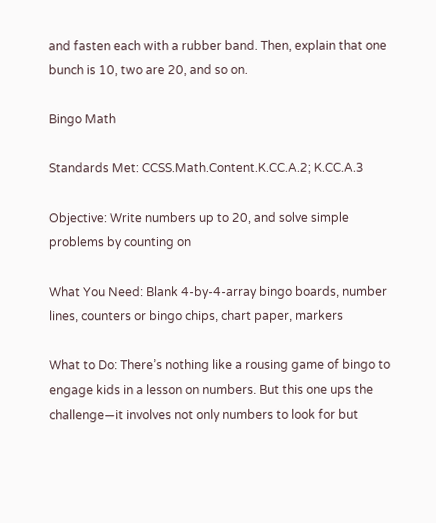and fasten each with a rubber band. Then, explain that one bunch is 10, two are 20, and so on.

Bingo Math

Standards Met: CCSS.Math.Content.K.CC.A.2; K.CC.A.3

Objective: Write numbers up to 20, and solve simple problems by counting on

What You Need: Blank 4-by-4-array bingo boards, number lines, counters or bingo chips, chart paper, markers

What to Do: There’s nothing like a rousing game of bingo to engage kids in a lesson on numbers. But this one ups the challenge—it involves not only numbers to look for but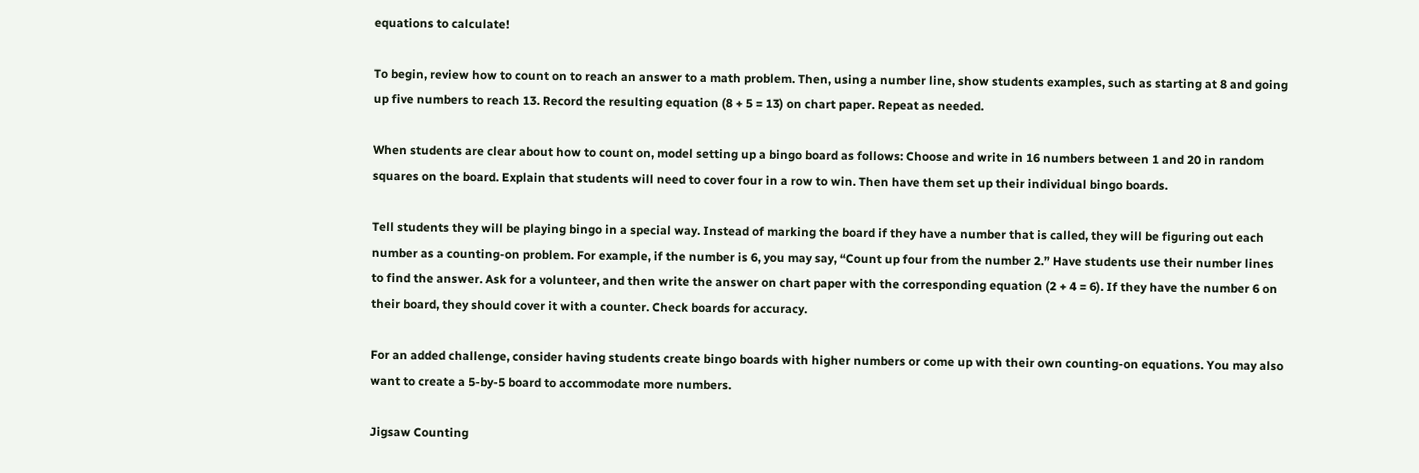equations to calculate!

To begin, review how to count on to reach an answer to a math problem. Then, using a number line, show students examples, such as starting at 8 and going up five numbers to reach 13. Record the resulting equation (8 + 5 = 13) on chart paper. Repeat as needed.

When students are clear about how to count on, model setting up a bingo board as follows: Choose and write in 16 numbers between 1 and 20 in random squares on the board. Explain that students will need to cover four in a row to win. Then have them set up their individual bingo boards.

Tell students they will be playing bingo in a special way. Instead of marking the board if they have a number that is called, they will be figuring out each number as a counting-on problem. For example, if the number is 6, you may say, “Count up four from the number 2.” Have students use their number lines to find the answer. Ask for a volunteer, and then write the answer on chart paper with the corresponding equation (2 + 4 = 6). If they have the number 6 on their board, they should cover it with a counter. Check boards for accuracy.

For an added challenge, consider having students create bingo boards with higher numbers or come up with their own counting-on equations. You may also want to create a 5-by-5 board to accommodate more numbers.

Jigsaw Counting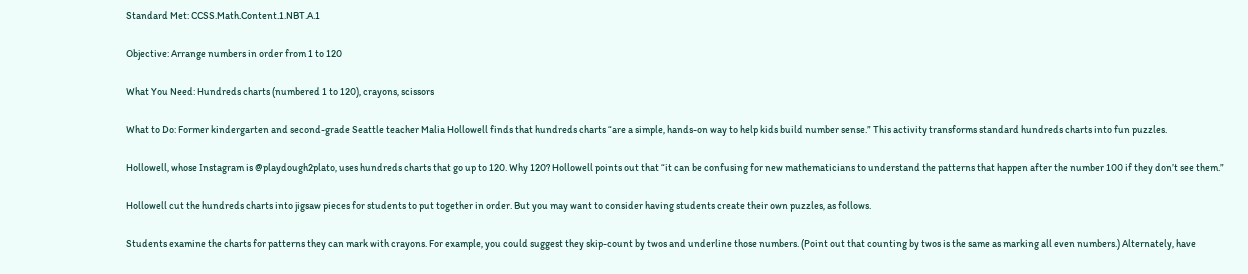Standard Met: CCSS.Math.Content.1.NBT.A.1

Objective: Arrange numbers in order from 1 to 120

What You Need: Hundreds charts (numbered 1 to 120), crayons, scissors

What to Do: Former kindergarten and second-grade Seattle teacher Malia Hollowell finds that hundreds charts “are a simple, hands-on way to help kids build number sense.” This activity transforms standard hundreds charts into fun puzzles.

Hollowell, whose Instagram is @playdough2plato, uses hundreds charts that go up to 120. Why 120? Hollowell points out that “it can be confusing for new mathematicians to understand the patterns that happen after the number 100 if they don’t see them.”

Hollowell cut the hundreds charts into jigsaw pieces for students to put together in order. But you may want to consider having students create their own puzzles, as follows.

Students examine the charts for patterns they can mark with crayons. For example, you could suggest they skip-count by twos and underline those numbers. (Point out that counting by twos is the same as marking all even numbers.) Alternately, have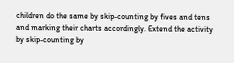children do the same by skip-counting by fives and tens and marking their charts accordingly. Extend the activity by skip-counting by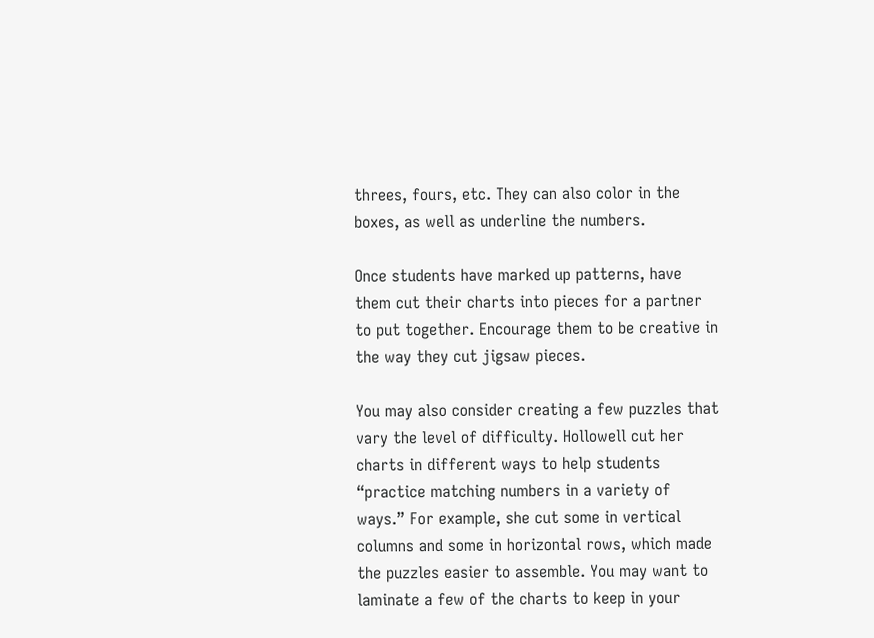threes, fours, etc. They can also color in the boxes, as well as underline the numbers.

Once students have marked up patterns, have them cut their charts into pieces for a partner to put together. Encourage them to be creative in the way they cut jigsaw pieces.

You may also consider creating a few puzzles that vary the level of difficulty. Hollowell cut her charts in different ways to help students “practice matching numbers in a variety of ways.” For example, she cut some in vertical columns and some in horizontal rows, which made the puzzles easier to assemble. You may want to laminate a few of the charts to keep in your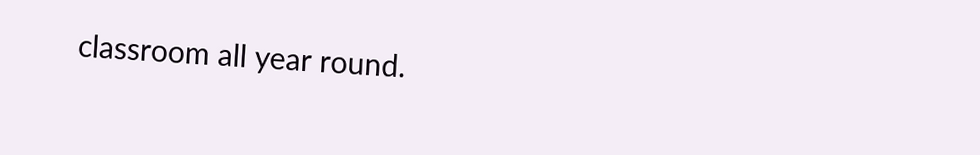classroom all year round.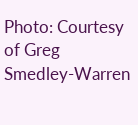Photo: Courtesy of Greg Smedley-Warren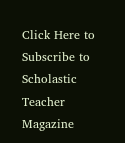Click Here to Subscribe to Scholastic Teacher Magazine